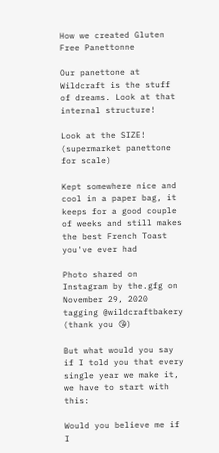How we created Gluten Free Panettonne

Our panettone at Wildcraft is the stuff of dreams. Look at that internal structure!

Look at the SIZE! (supermarket panettone for scale)

Kept somewhere nice and cool in a paper bag, it keeps for a good couple of weeks and still makes the best French Toast you've ever had

Photo shared on Instagram by the.gfg on November 29, 2020 tagging @wildcraftbakery (thank you 😘)

But what would you say if I told you that every single year we make it, we have to start with this:

Would you believe me if I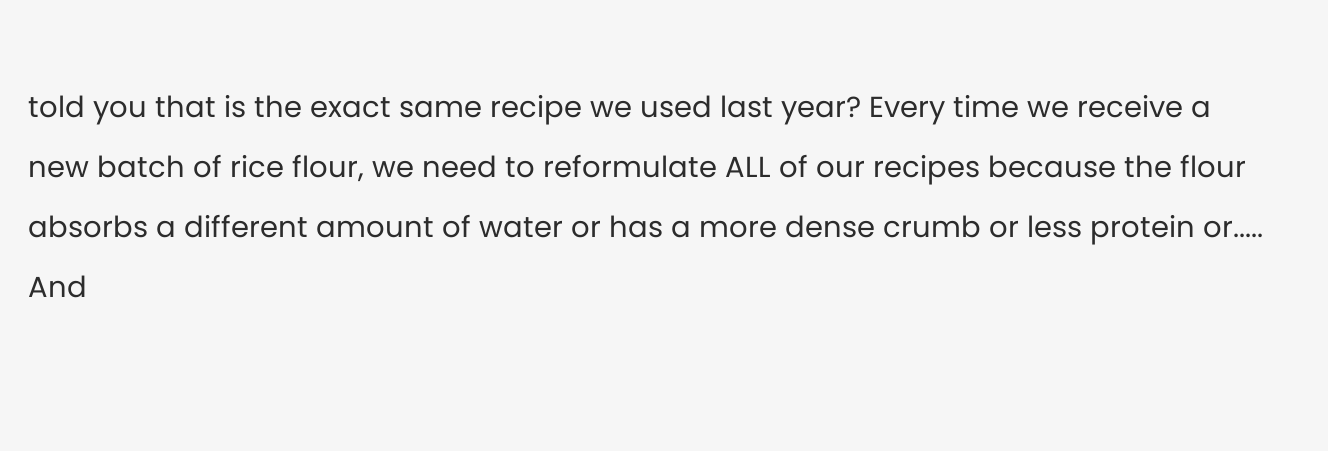told you that is the exact same recipe we used last year? Every time we receive a new batch of rice flour, we need to reformulate ALL of our recipes because the flour absorbs a different amount of water or has a more dense crumb or less protein or..... And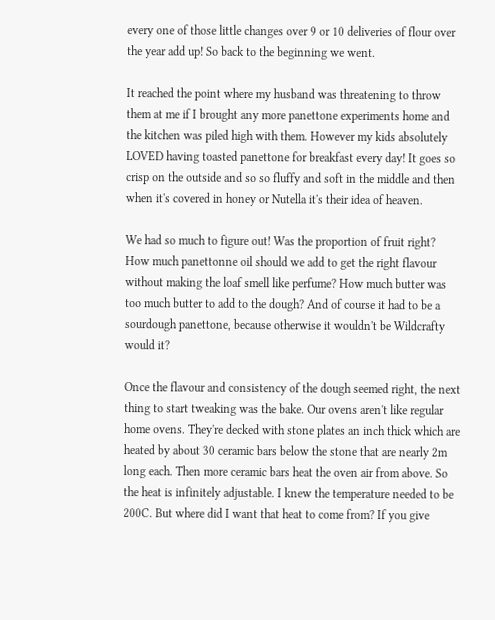every one of those little changes over 9 or 10 deliveries of flour over the year add up! So back to the beginning we went.

It reached the point where my husband was threatening to throw them at me if I brought any more panettone experiments home and the kitchen was piled high with them. However my kids absolutely LOVED having toasted panettone for breakfast every day! It goes so crisp on the outside and so so fluffy and soft in the middle and then when it's covered in honey or Nutella it's their idea of heaven.

We had so much to figure out! Was the proportion of fruit right? How much panettonne oil should we add to get the right flavour without making the loaf smell like perfume? How much butter was too much butter to add to the dough? And of course it had to be a sourdough panettone, because otherwise it wouldn't be Wildcrafty would it?

Once the flavour and consistency of the dough seemed right, the next thing to start tweaking was the bake. Our ovens aren't like regular home ovens. They're decked with stone plates an inch thick which are heated by about 30 ceramic bars below the stone that are nearly 2m long each. Then more ceramic bars heat the oven air from above. So the heat is infinitely adjustable. I knew the temperature needed to be 200C. But where did I want that heat to come from? If you give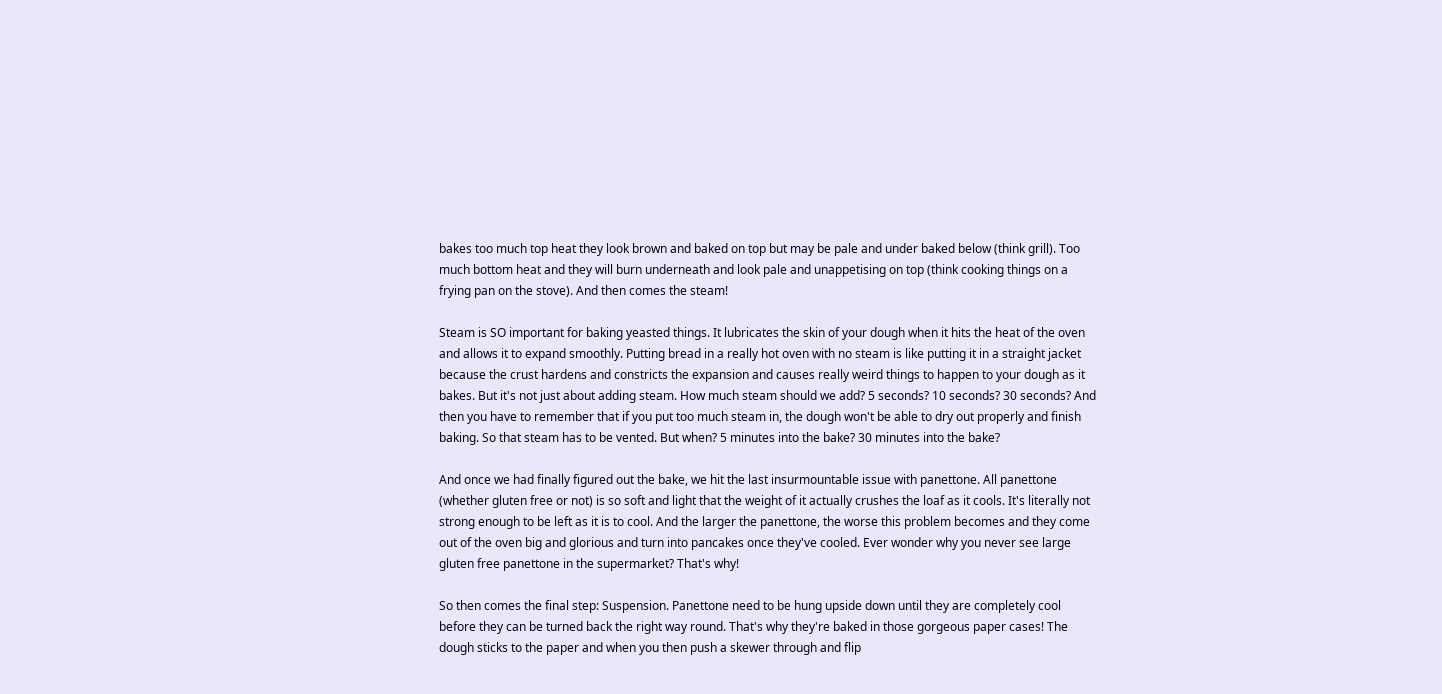bakes too much top heat they look brown and baked on top but may be pale and under baked below (think grill). Too much bottom heat and they will burn underneath and look pale and unappetising on top (think cooking things on a frying pan on the stove). And then comes the steam!

Steam is SO important for baking yeasted things. It lubricates the skin of your dough when it hits the heat of the oven and allows it to expand smoothly. Putting bread in a really hot oven with no steam is like putting it in a straight jacket because the crust hardens and constricts the expansion and causes really weird things to happen to your dough as it bakes. But it's not just about adding steam. How much steam should we add? 5 seconds? 10 seconds? 30 seconds? And then you have to remember that if you put too much steam in, the dough won't be able to dry out properly and finish baking. So that steam has to be vented. But when? 5 minutes into the bake? 30 minutes into the bake?

And once we had finally figured out the bake, we hit the last insurmountable issue with panettone. All panettone (whether gluten free or not) is so soft and light that the weight of it actually crushes the loaf as it cools. It's literally not strong enough to be left as it is to cool. And the larger the panettone, the worse this problem becomes and they come out of the oven big and glorious and turn into pancakes once they've cooled. Ever wonder why you never see large gluten free panettone in the supermarket? That's why!

So then comes the final step: Suspension. Panettone need to be hung upside down until they are completely cool before they can be turned back the right way round. That's why they're baked in those gorgeous paper cases! The dough sticks to the paper and when you then push a skewer through and flip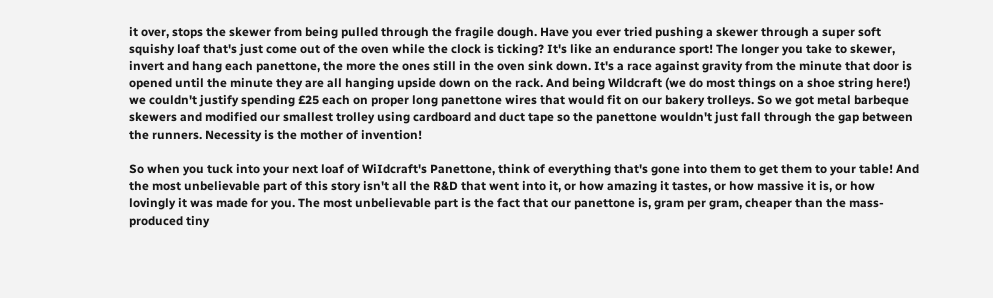it over, stops the skewer from being pulled through the fragile dough. Have you ever tried pushing a skewer through a super soft squishy loaf that's just come out of the oven while the clock is ticking? It's like an endurance sport! The longer you take to skewer, invert and hang each panettone, the more the ones still in the oven sink down. It's a race against gravity from the minute that door is opened until the minute they are all hanging upside down on the rack. And being Wildcraft (we do most things on a shoe string here!) we couldn't justify spending £25 each on proper long panettone wires that would fit on our bakery trolleys. So we got metal barbeque skewers and modified our smallest trolley using cardboard and duct tape so the panettone wouldn't just fall through the gap between the runners. Necessity is the mother of invention!

So when you tuck into your next loaf of WiIdcraft's Panettone, think of everything that's gone into them to get them to your table! And the most unbelievable part of this story isn't all the R&D that went into it, or how amazing it tastes, or how massive it is, or how lovingly it was made for you. The most unbelievable part is the fact that our panettone is, gram per gram, cheaper than the mass-produced tiny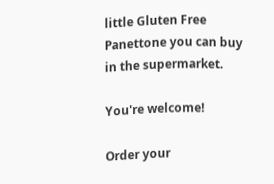little Gluten Free Panettone you can buy in the supermarket.

You're welcome!

Order your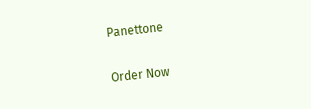Panettone

Order Now